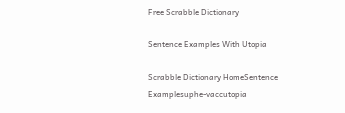Free Scrabble Dictionary

Sentence Examples With Utopia

Scrabble Dictionary HomeSentence Examplesuphe-vaccutopia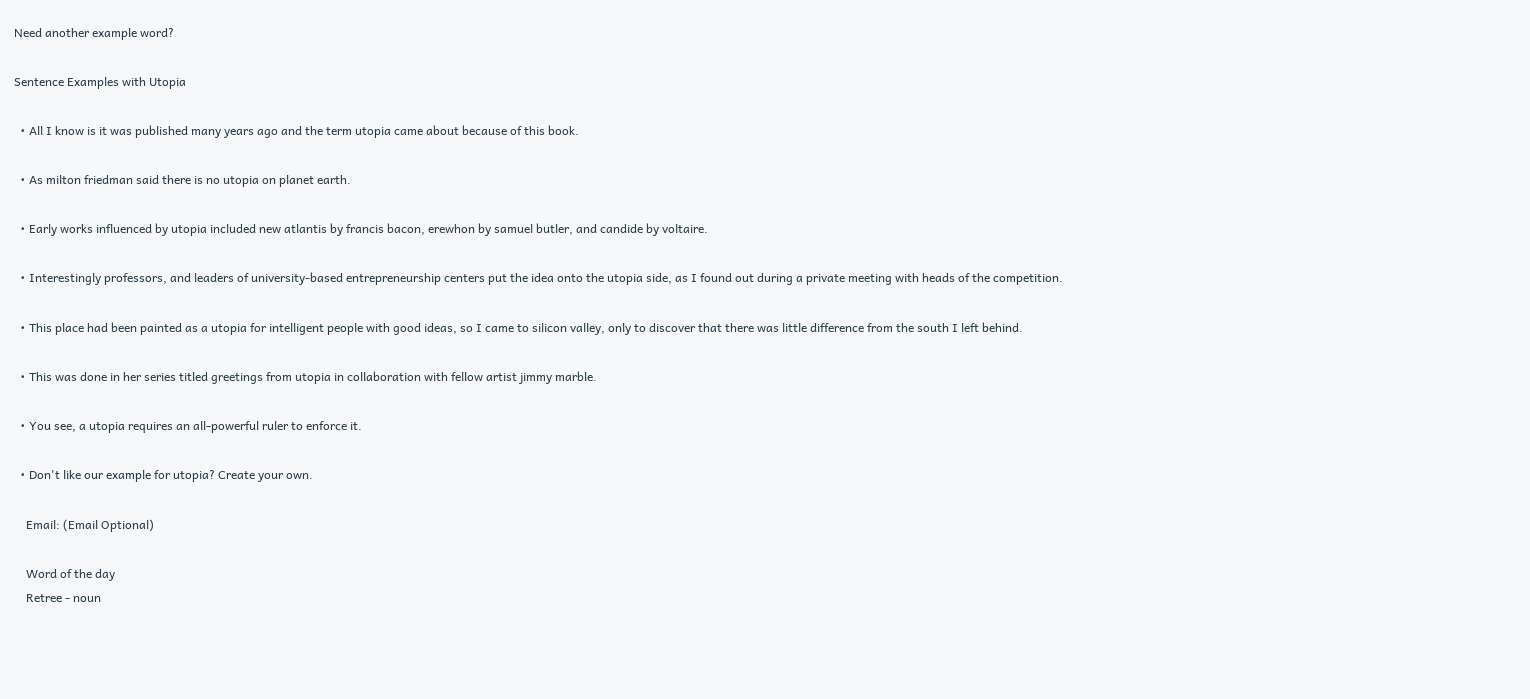Need another example word?

Sentence Examples with Utopia

  • All I know is it was published many years ago and the term utopia came about because of this book.

  • As milton friedman said there is no utopia on planet earth.

  • Early works influenced by utopia included new atlantis by francis bacon, erewhon by samuel butler, and candide by voltaire.

  • Interestingly professors, and leaders of university-based entrepreneurship centers put the idea onto the utopia side, as I found out during a private meeting with heads of the competition.

  • This place had been painted as a utopia for intelligent people with good ideas, so I came to silicon valley, only to discover that there was little difference from the south I left behind.

  • This was done in her series titled greetings from utopia in collaboration with fellow artist jimmy marble.

  • You see, a utopia requires an all-powerful ruler to enforce it.

  • Don't like our example for utopia? Create your own.

    Email: (Email Optional)

    Word of the day
    Retree - noun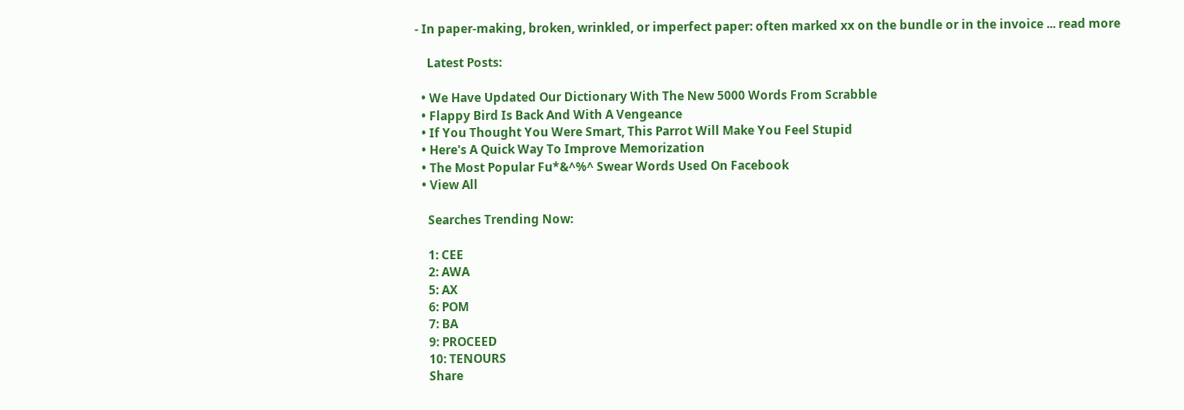- In paper-making, broken, wrinkled, or imperfect paper: often marked xx on the bundle or in the invoice ... read more

    Latest Posts:

  • We Have Updated Our Dictionary With The New 5000 Words From Scrabble
  • Flappy Bird Is Back And With A Vengeance
  • If You Thought You Were Smart, This Parrot Will Make You Feel Stupid
  • Here's A Quick Way To Improve Memorization
  • The Most Popular Fu*&^%^ Swear Words Used On Facebook
  • View All

    Searches Trending Now:

    1: CEE
    2: AWA
    5: AX
    6: POM
    7: BA
    9: PROCEED
    10: TENOURS
    Share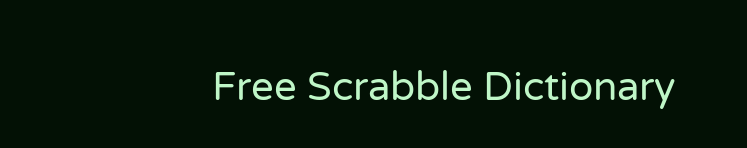Free Scrabble Dictionary